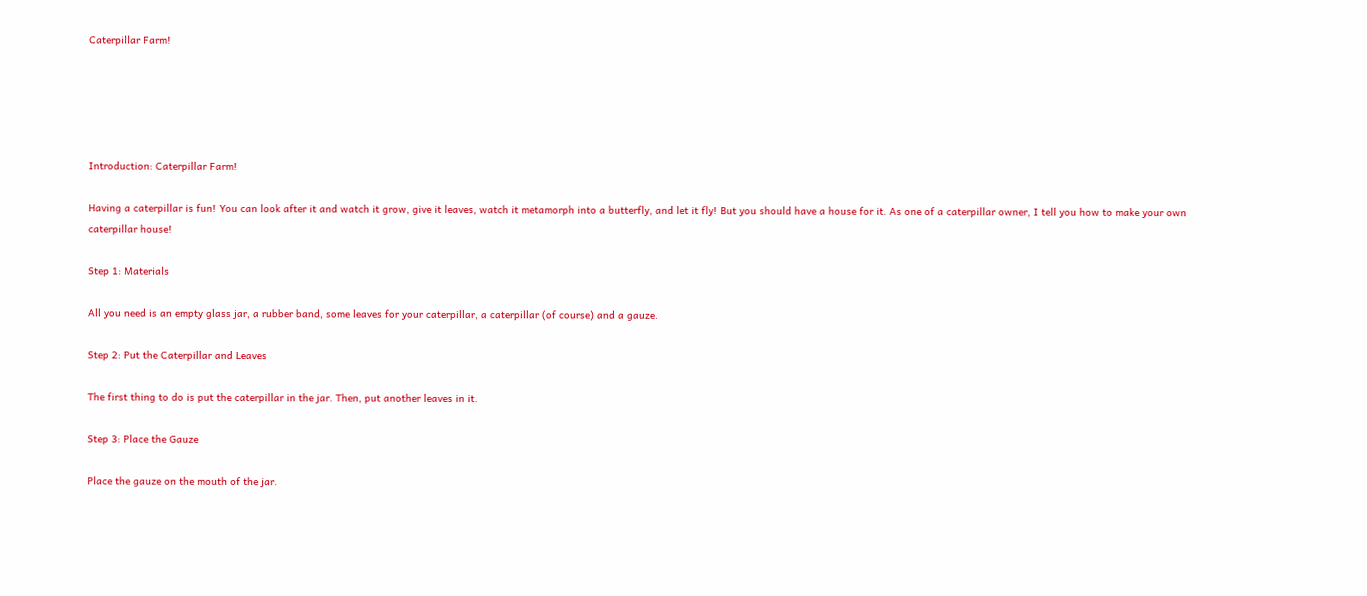Caterpillar Farm!





Introduction: Caterpillar Farm!

Having a caterpillar is fun! You can look after it and watch it grow, give it leaves, watch it metamorph into a butterfly, and let it fly! But you should have a house for it. As one of a caterpillar owner, I tell you how to make your own caterpillar house!

Step 1: Materials

All you need is an empty glass jar, a rubber band, some leaves for your caterpillar, a caterpillar (of course) and a gauze.

Step 2: Put the Caterpillar and Leaves

The first thing to do is put the caterpillar in the jar. Then, put another leaves in it.

Step 3: Place the Gauze

Place the gauze on the mouth of the jar.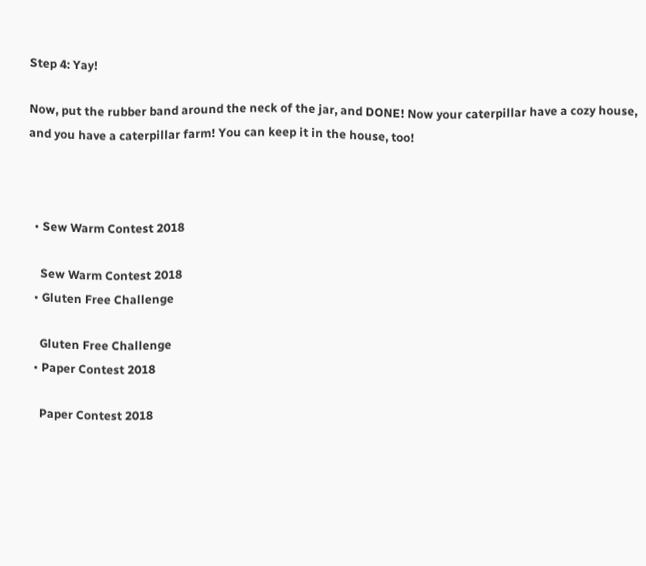Step 4: Yay!

Now, put the rubber band around the neck of the jar, and DONE! Now your caterpillar have a cozy house, and you have a caterpillar farm! You can keep it in the house, too!



  • Sew Warm Contest 2018

    Sew Warm Contest 2018
  • Gluten Free Challenge

    Gluten Free Challenge
  • Paper Contest 2018

    Paper Contest 2018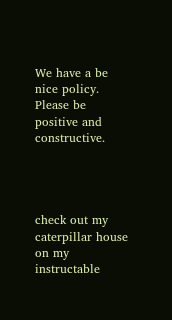We have a be nice policy.
Please be positive and constructive.




check out my caterpillar house on my instructable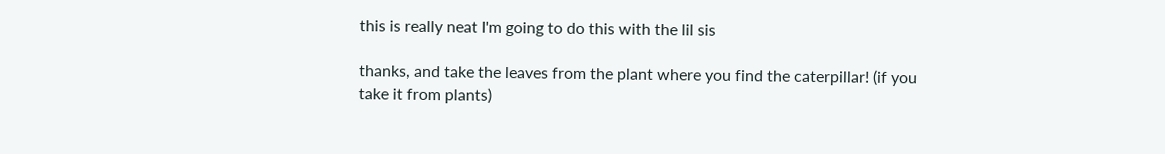this is really neat I'm going to do this with the lil sis

thanks, and take the leaves from the plant where you find the caterpillar! (if you take it from plants)